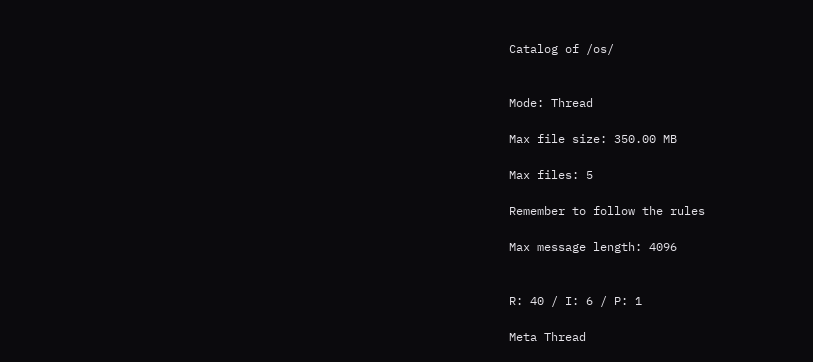Catalog of /os/


Mode: Thread

Max file size: 350.00 MB

Max files: 5

Remember to follow the rules

Max message length: 4096


R: 40 / I: 6 / P: 1

Meta Thread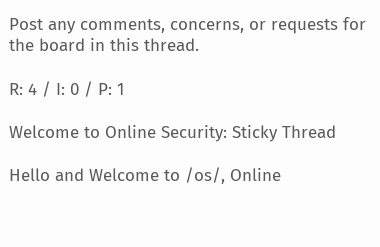Post any comments, concerns, or requests for the board in this thread.

R: 4 / I: 0 / P: 1

Welcome to Online Security: Sticky Thread

Hello and Welcome to /os/, Online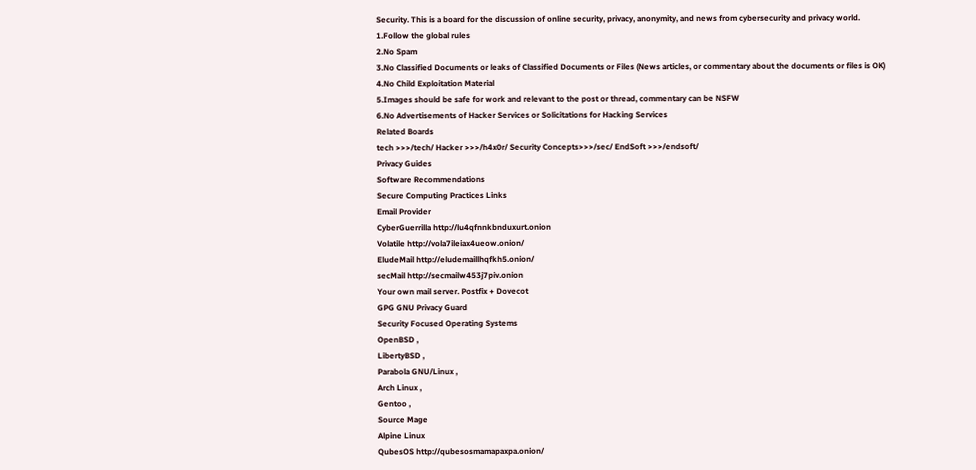Security. This is a board for the discussion of online security, privacy, anonymity, and news from cybersecurity and privacy world.
1.Follow the global rules
2.No Spam
3.No Classified Documents or leaks of Classified Documents or Files (News articles, or commentary about the documents or files is OK)
4.No Child Exploitation Material
5.Images should be safe for work and relevant to the post or thread, commentary can be NSFW
6.No Advertisements of Hacker Services or Solicitations for Hacking Services
Related Boards
tech >>>/tech/ Hacker >>>/h4x0r/ Security Concepts>>>/sec/ EndSoft >>>/endsoft/
Privacy Guides
Software Recommendations
Secure Computing Practices Links
Email Provider
CyberGuerrilla http://lu4qfnnkbnduxurt.onion
Volatile http://vola7ileiax4ueow.onion/
EludeMail http://eludemaillhqfkh5.onion/
secMail http://secmailw453j7piv.onion
Your own mail server. Postfix + Dovecot
GPG GNU Privacy Guard
Security Focused Operating Systems
OpenBSD ,
LibertyBSD ,
Parabola GNU/Linux ,
Arch Linux ,
Gentoo ,
Source Mage
Alpine Linux
QubesOS http://qubesosmamapaxpa.onion/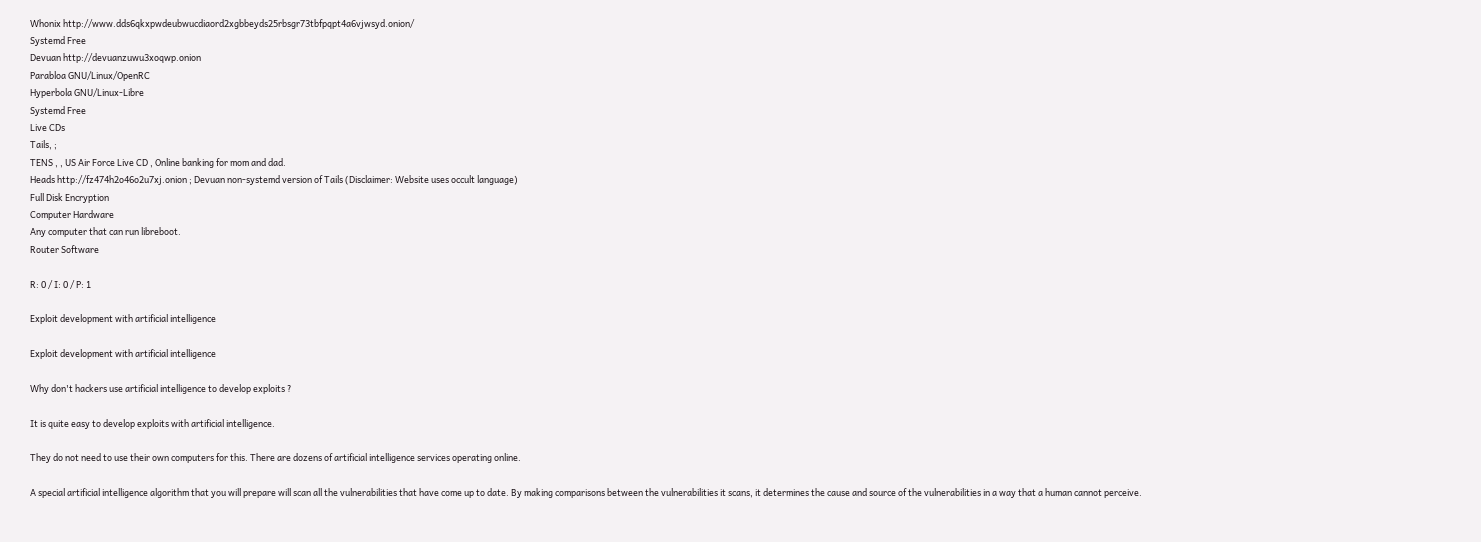Whonix http://www.dds6qkxpwdeubwucdiaord2xgbbeyds25rbsgr73tbfpqpt4a6vjwsyd.onion/
Systemd Free
Devuan http://devuanzuwu3xoqwp.onion
Parabloa GNU/Linux/OpenRC
Hyperbola GNU/Linux-Libre
Systemd Free
Live CDs
Tails, ;
TENS , , US Air Force Live CD , Online banking for mom and dad.
Heads http://fz474h2o46o2u7xj.onion ; Devuan non-systemd version of Tails (Disclaimer: Website uses occult language)
Full Disk Encryption
Computer Hardware
Any computer that can run libreboot.
Router Software

R: 0 / I: 0 / P: 1

Exploit development with artificial intelligence

Exploit development with artificial intelligence

Why don't hackers use artificial intelligence to develop exploits ?

It is quite easy to develop exploits with artificial intelligence.

They do not need to use their own computers for this. There are dozens of artificial intelligence services operating online.

A special artificial intelligence algorithm that you will prepare will scan all the vulnerabilities that have come up to date. By making comparisons between the vulnerabilities it scans, it determines the cause and source of the vulnerabilities in a way that a human cannot perceive.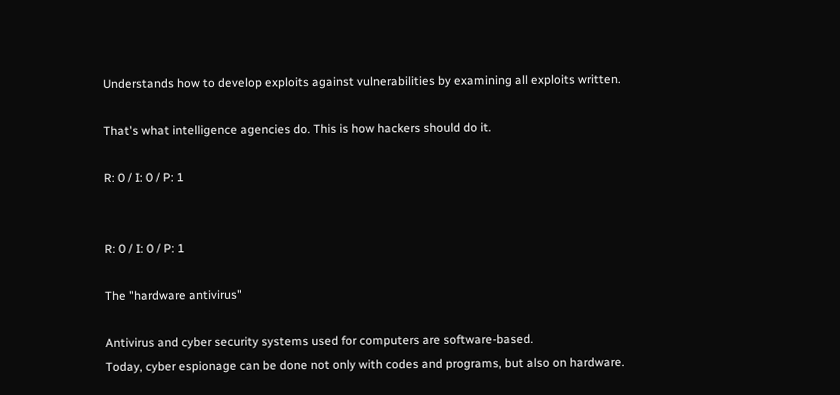Understands how to develop exploits against vulnerabilities by examining all exploits written.

That's what intelligence agencies do. This is how hackers should do it.

R: 0 / I: 0 / P: 1


R: 0 / I: 0 / P: 1

The "hardware antivirus"

Antivirus and cyber security systems used for computers are software-based.
Today, cyber espionage can be done not only with codes and programs, but also on hardware.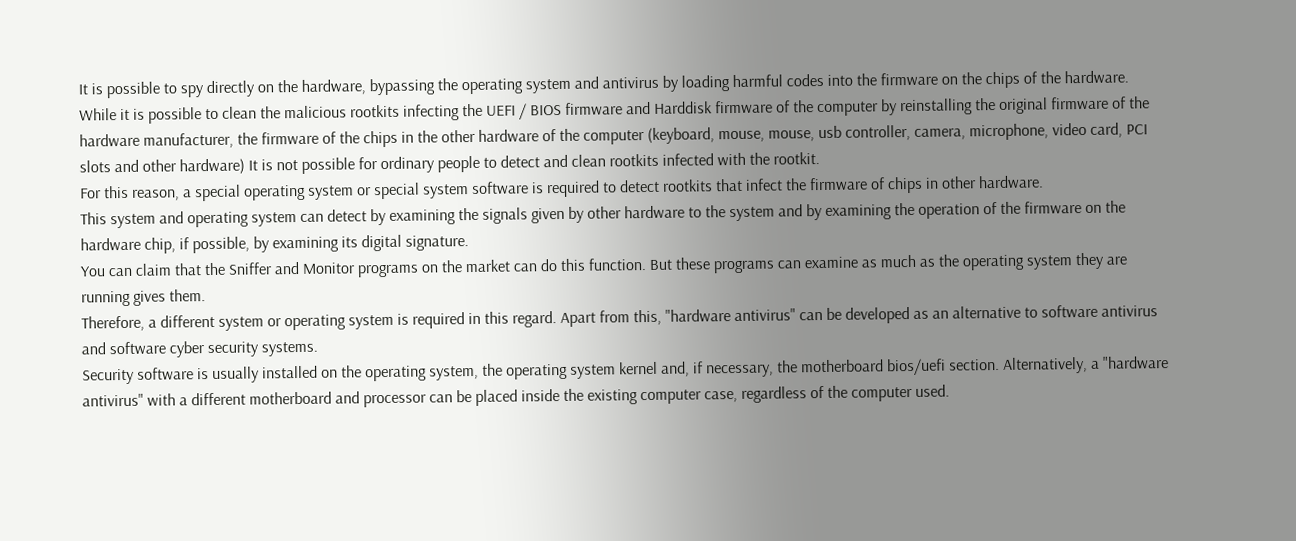It is possible to spy directly on the hardware, bypassing the operating system and antivirus by loading harmful codes into the firmware on the chips of the hardware.
While it is possible to clean the malicious rootkits infecting the UEFI / BIOS firmware and Harddisk firmware of the computer by reinstalling the original firmware of the hardware manufacturer, the firmware of the chips in the other hardware of the computer (keyboard, mouse, mouse, usb controller, camera, microphone, video card, PCI slots and other hardware) It is not possible for ordinary people to detect and clean rootkits infected with the rootkit.
For this reason, a special operating system or special system software is required to detect rootkits that infect the firmware of chips in other hardware.
This system and operating system can detect by examining the signals given by other hardware to the system and by examining the operation of the firmware on the hardware chip, if possible, by examining its digital signature.
You can claim that the Sniffer and Monitor programs on the market can do this function. But these programs can examine as much as the operating system they are running gives them.
Therefore, a different system or operating system is required in this regard. Apart from this, "hardware antivirus" can be developed as an alternative to software antivirus and software cyber security systems.
Security software is usually installed on the operating system, the operating system kernel and, if necessary, the motherboard bios/uefi section. Alternatively, a "hardware antivirus" with a different motherboard and processor can be placed inside the existing computer case, regardless of the computer used.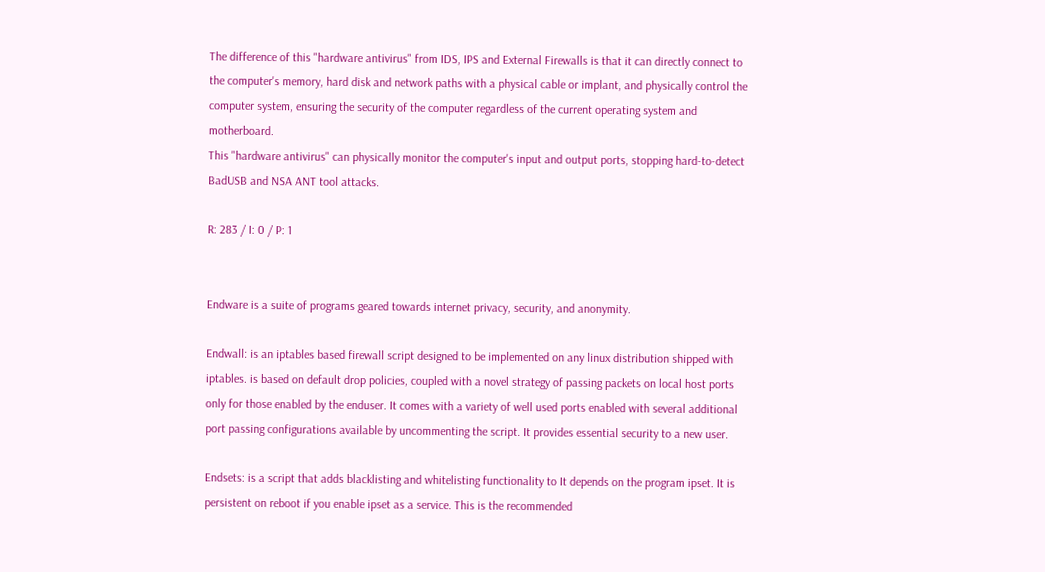The difference of this "hardware antivirus" from IDS, IPS and External Firewalls is that it can directly connect to the computer's memory, hard disk and network paths with a physical cable or implant, and physically control the computer system, ensuring the security of the computer regardless of the current operating system and motherboard.
This "hardware antivirus" can physically monitor the computer's input and output ports, stopping hard-to-detect BadUSB and NSA ANT tool attacks.

R: 283 / I: 0 / P: 1


Endware is a suite of programs geared towards internet privacy, security, and anonymity.

Endwall: is an iptables based firewall script designed to be implemented on any linux distribution shipped with iptables. is based on default drop policies, coupled with a novel strategy of passing packets on local host ports only for those enabled by the enduser. It comes with a variety of well used ports enabled with several additional port passing configurations available by uncommenting the script. It provides essential security to a new user.

Endsets: is a script that adds blacklisting and whitelisting functionality to It depends on the program ipset. It is persistent on reboot if you enable ipset as a service. This is the recommended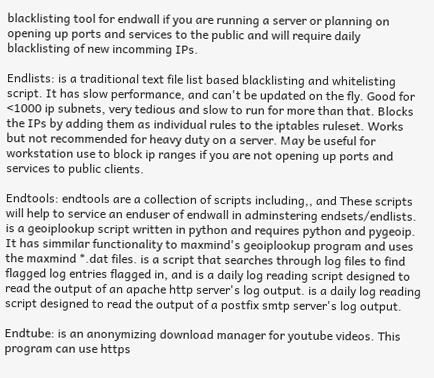blacklisting tool for endwall if you are running a server or planning on opening up ports and services to the public and will require daily blacklisting of new incomming IPs.

Endlists: is a traditional text file list based blacklisting and whitelisting script. It has slow performance, and can't be updated on the fly. Good for <1000 ip subnets, very tedious and slow to run for more than that. Blocks the IPs by adding them as individual rules to the iptables ruleset. Works but not recommended for heavy duty on a server. May be useful for workstation use to block ip ranges if you are not opening up ports and services to public clients.

Endtools: endtools are a collection of scripts including,, and These scripts will help to service an enduser of endwall in adminstering endsets/endlists. is a geoiplookup script written in python and requires python and pygeoip. It has simmilar functionality to maxmind's geoiplookup program and uses the maxmind *.dat files. is a script that searches through log files to find flagged log entries flagged in, and is a daily log reading script designed to read the output of an apache http server's log output. is a daily log reading script designed to read the output of a postfix smtp server's log output.

Endtube: is an anonymizing download manager for youtube videos. This program can use https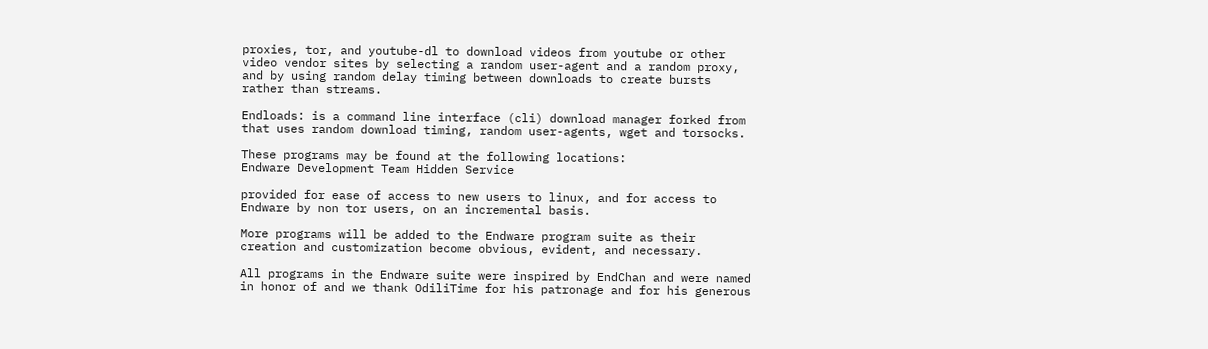proxies, tor, and youtube-dl to download videos from youtube or other video vendor sites by selecting a random user-agent and a random proxy, and by using random delay timing between downloads to create bursts rather than streams.

Endloads: is a command line interface (cli) download manager forked from that uses random download timing, random user-agents, wget and torsocks.

These programs may be found at the following locations:
Endware Development Team Hidden Service

provided for ease of access to new users to linux, and for access to Endware by non tor users, on an incremental basis.

More programs will be added to the Endware program suite as their creation and customization become obvious, evident, and necessary.

All programs in the Endware suite were inspired by EndChan and were named in honor of and we thank OdiliTime for his patronage and for his generous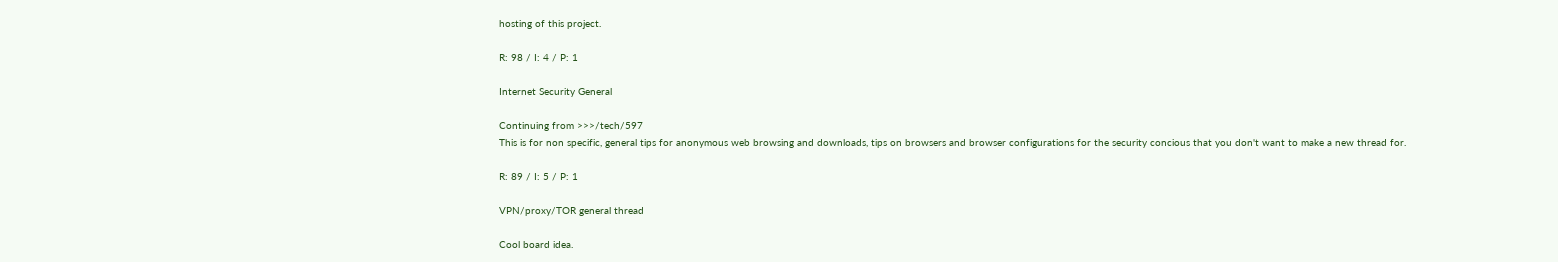hosting of this project.

R: 98 / I: 4 / P: 1

Internet Security General

Continuing from >>>/tech/597
This is for non specific, general tips for anonymous web browsing and downloads, tips on browsers and browser configurations for the security concious that you don't want to make a new thread for.

R: 89 / I: 5 / P: 1

VPN/proxy/TOR general thread

Cool board idea.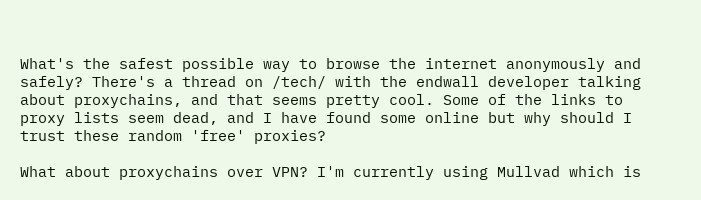What's the safest possible way to browse the internet anonymously and safely? There's a thread on /tech/ with the endwall developer talking about proxychains, and that seems pretty cool. Some of the links to proxy lists seem dead, and I have found some online but why should I trust these random 'free' proxies?

What about proxychains over VPN? I'm currently using Mullvad which is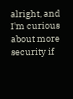alright, and I'm curious about more security if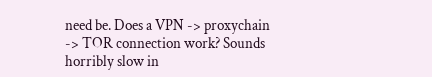need be. Does a VPN -> proxychain -> TOR connection work? Sounds horribly slow in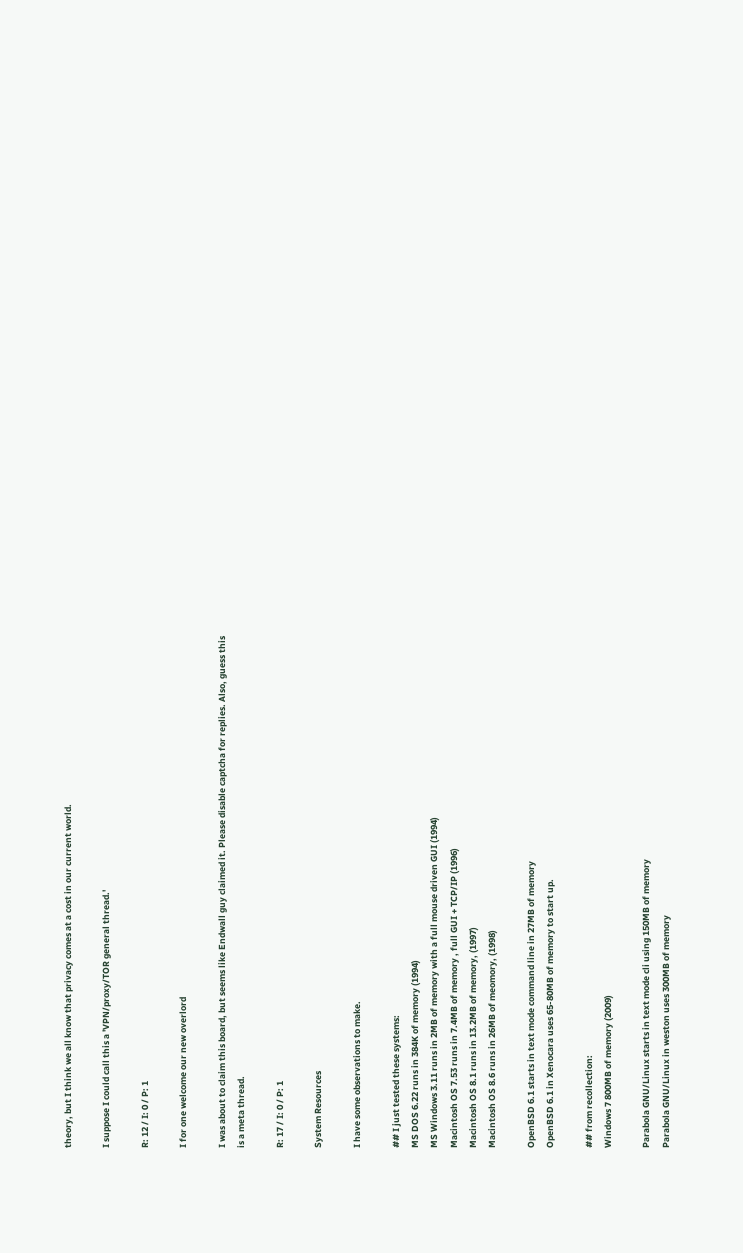theory, but I think we all know that privacy comes at a cost in our current world.

I suppose I could call this a 'VPN/proxy/TOR general thread.'

R: 12 / I: 0 / P: 1

I for one welcome our new overlord

I was about to claim this board, but seems like Endwall guy claimed it. Please disable captcha for replies. Also, guess this is a meta thread.

R: 17 / I: 0 / P: 1

System Resources

I have some observations to make.

## I just tested these systems:
MS DOS 6.22 runs in 384K of memory (1994)
MS Windows 3.11 runs in 2MB of memory with a full mouse driven GUI (1994)
Macintosh OS 7.53 runs in 7.4MB of memory , full GUI + TCP/IP (1996)
Macintosh OS 8.1 runs in 13.2MB of memory, (1997)
Macintosh OS 8.6 runs in 26MB of meomory, (1998)

OpenBSD 6.1 starts in text mode command line in 27MB of memory
OpenBSD 6.1 in Xenocara uses 65-80MB of memory to start up.

## from recollection:
Windows 7 800MB of memory (2009)

Parabola GNU/Linux starts in text mode cli using 150MB of memory
Parabola GNU/Linux in weston uses 300MB of memory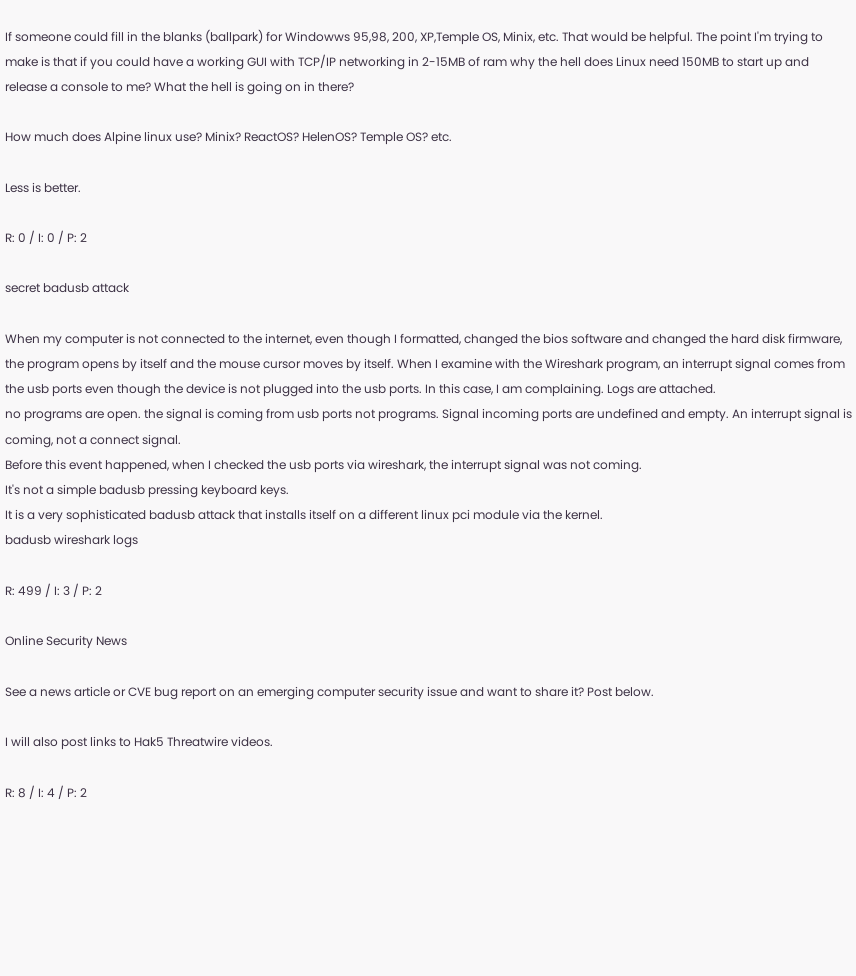If someone could fill in the blanks (ballpark) for Windowws 95,98, 200, XP,Temple OS, Minix, etc. That would be helpful. The point I'm trying to make is that if you could have a working GUI with TCP/IP networking in 2-15MB of ram why the hell does Linux need 150MB to start up and release a console to me? What the hell is going on in there?

How much does Alpine linux use? Minix? ReactOS? HelenOS? Temple OS? etc.

Less is better.

R: 0 / I: 0 / P: 2

secret badusb attack

When my computer is not connected to the internet, even though I formatted, changed the bios software and changed the hard disk firmware, the program opens by itself and the mouse cursor moves by itself. When I examine with the Wireshark program, an interrupt signal comes from the usb ports even though the device is not plugged into the usb ports. In this case, I am complaining. Logs are attached.
no programs are open. the signal is coming from usb ports not programs. Signal incoming ports are undefined and empty. An interrupt signal is coming, not a connect signal.
Before this event happened, when I checked the usb ports via wireshark, the interrupt signal was not coming.
It's not a simple badusb pressing keyboard keys.
It is a very sophisticated badusb attack that installs itself on a different linux pci module via the kernel.
badusb wireshark logs

R: 499 / I: 3 / P: 2

Online Security News

See a news article or CVE bug report on an emerging computer security issue and want to share it? Post below.

I will also post links to Hak5 Threatwire videos.

R: 8 / I: 4 / P: 2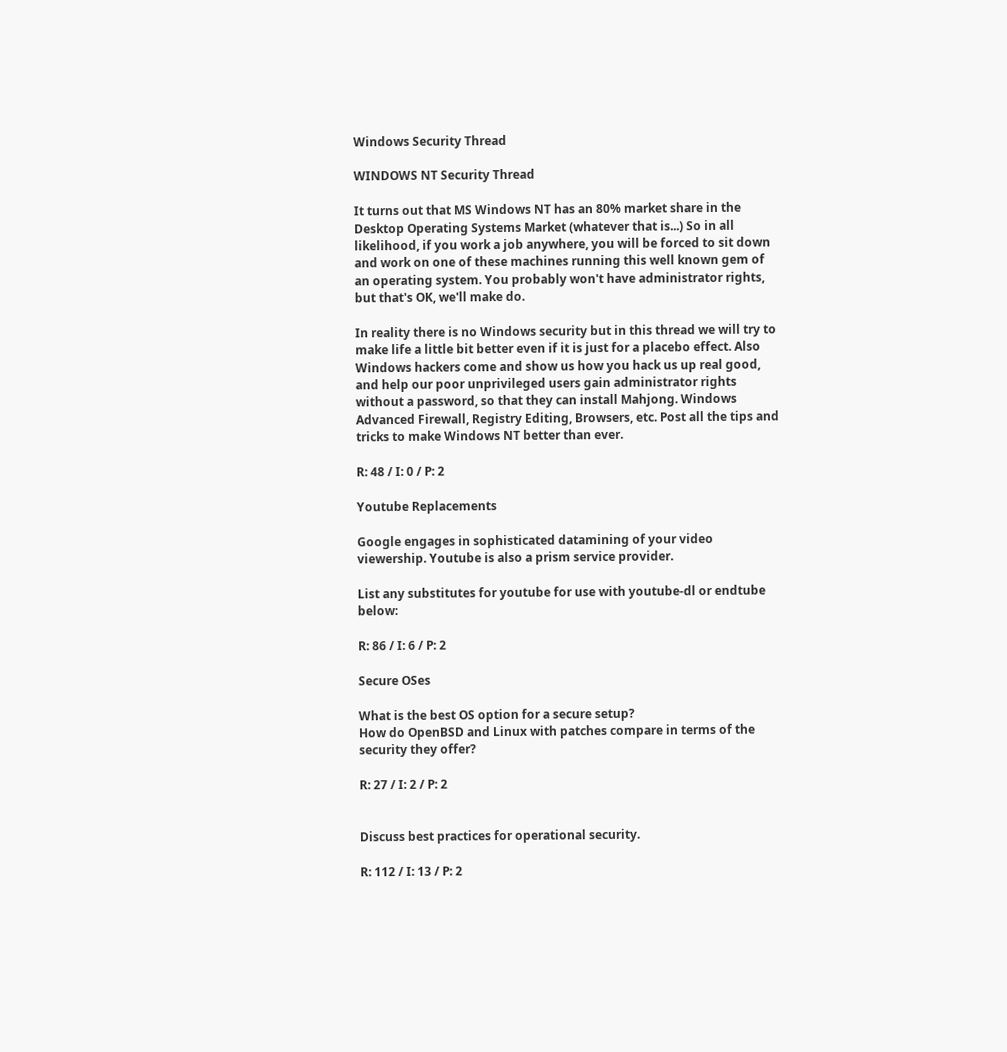Windows Security Thread

WINDOWS NT Security Thread

It turns out that MS Windows NT has an 80% market share in the Desktop Operating Systems Market (whatever that is...) So in all likelihood, if you work a job anywhere, you will be forced to sit down and work on one of these machines running this well known gem of an operating system. You probably won't have administrator rights, but that's OK, we'll make do.

In reality there is no Windows security but in this thread we will try to make life a little bit better even if it is just for a placebo effect. Also Windows hackers come and show us how you hack us up real good, and help our poor unprivileged users gain administrator rights without a password, so that they can install Mahjong. Windows Advanced Firewall, Registry Editing, Browsers, etc. Post all the tips and tricks to make Windows NT better than ever.

R: 48 / I: 0 / P: 2

Youtube Replacements

Google engages in sophisticated datamining of your video viewership. Youtube is also a prism service provider.

List any substitutes for youtube for use with youtube-dl or endtube below:

R: 86 / I: 6 / P: 2

Secure OSes

What is the best OS option for a secure setup?
How do OpenBSD and Linux with patches compare in terms of the security they offer?

R: 27 / I: 2 / P: 2


Discuss best practices for operational security.

R: 112 / I: 13 / P: 2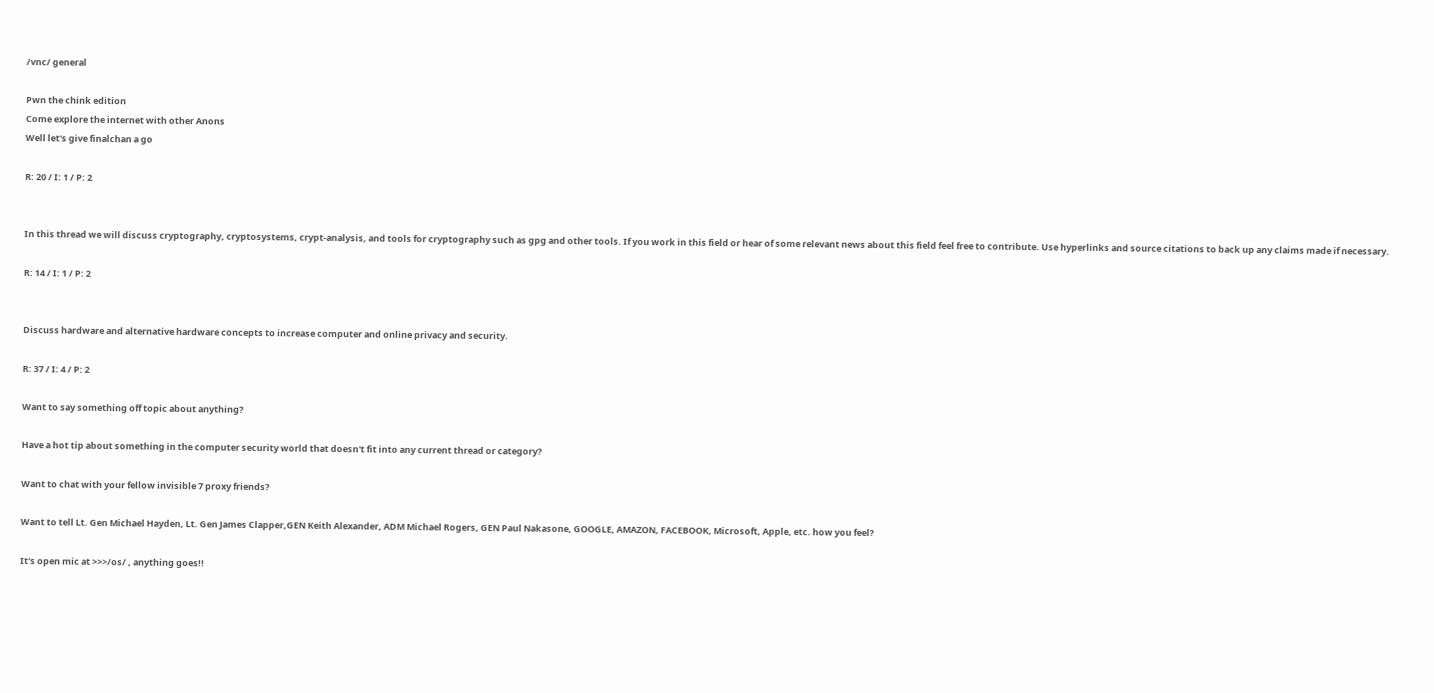/vnc/ general

Pwn the chink edition
Come explore the internet with other Anons
Well let's give finalchan a go

R: 20 / I: 1 / P: 2


In this thread we will discuss cryptography, cryptosystems, crypt-analysis, and tools for cryptography such as gpg and other tools. If you work in this field or hear of some relevant news about this field feel free to contribute. Use hyperlinks and source citations to back up any claims made if necessary.

R: 14 / I: 1 / P: 2


Discuss hardware and alternative hardware concepts to increase computer and online privacy and security.

R: 37 / I: 4 / P: 2

Want to say something off topic about anything?

Have a hot tip about something in the computer security world that doesn't fit into any current thread or category?

Want to chat with your fellow invisible 7 proxy friends?

Want to tell Lt. Gen Michael Hayden, Lt. Gen James Clapper,GEN Keith Alexander, ADM Michael Rogers, GEN Paul Nakasone, GOOGLE, AMAZON, FACEBOOK, Microsoft, Apple, etc. how you feel?

It's open mic at >>>/os/ , anything goes!!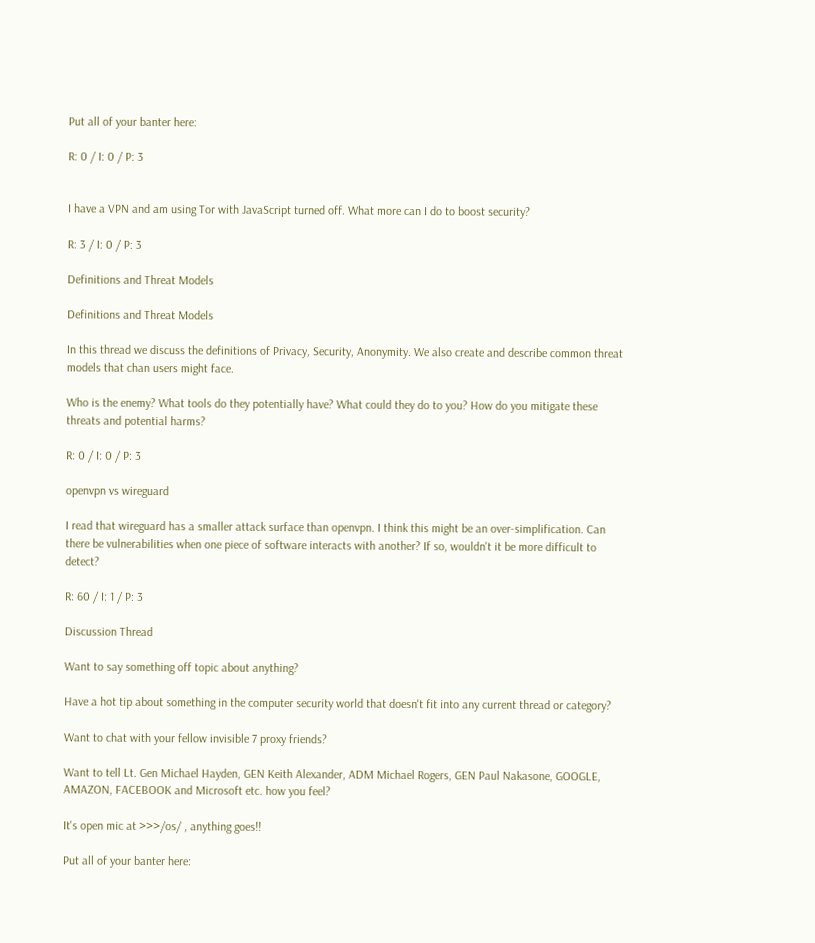Put all of your banter here:

R: 0 / I: 0 / P: 3


I have a VPN and am using Tor with JavaScript turned off. What more can I do to boost security?

R: 3 / I: 0 / P: 3

Definitions and Threat Models

Definitions and Threat Models

In this thread we discuss the definitions of Privacy, Security, Anonymity. We also create and describe common threat models that chan users might face.

Who is the enemy? What tools do they potentially have? What could they do to you? How do you mitigate these threats and potential harms?

R: 0 / I: 0 / P: 3

openvpn vs wireguard

I read that wireguard has a smaller attack surface than openvpn. I think this might be an over-simplification. Can there be vulnerabilities when one piece of software interacts with another? If so, wouldn't it be more difficult to detect?

R: 60 / I: 1 / P: 3

Discussion Thread

Want to say something off topic about anything?

Have a hot tip about something in the computer security world that doesn't fit into any current thread or category?

Want to chat with your fellow invisible 7 proxy friends?

Want to tell Lt. Gen Michael Hayden, GEN Keith Alexander, ADM Michael Rogers, GEN Paul Nakasone, GOOGLE, AMAZON, FACEBOOK and Microsoft etc. how you feel?

It's open mic at >>>/os/ , anything goes!!

Put all of your banter here: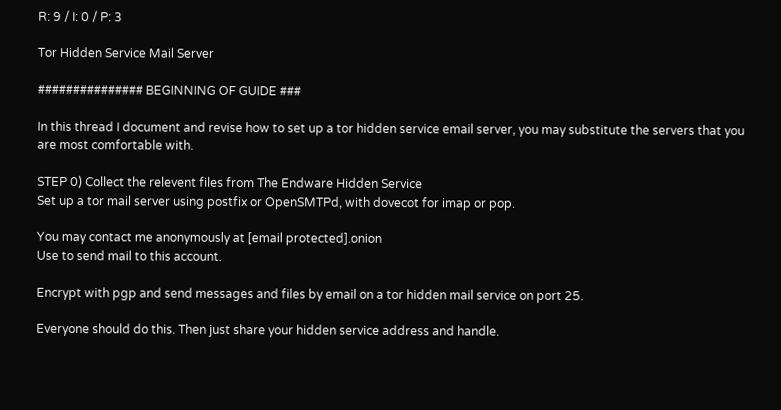R: 9 / I: 0 / P: 3

Tor Hidden Service Mail Server

############### BEGINNING OF GUIDE ###

In this thread I document and revise how to set up a tor hidden service email server, you may substitute the servers that you are most comfortable with.

STEP 0) Collect the relevent files from The Endware Hidden Service
Set up a tor mail server using postfix or OpenSMTPd, with dovecot for imap or pop.

You may contact me anonymously at [email protected].onion
Use to send mail to this account.

Encrypt with pgp and send messages and files by email on a tor hidden mail service on port 25.

Everyone should do this. Then just share your hidden service address and handle.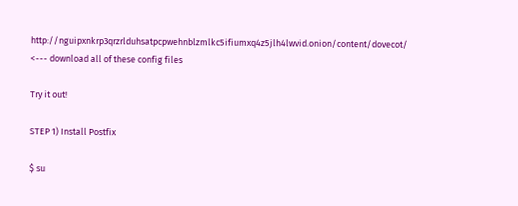http://nguipxnkrp3qrzrlduhsatpcpwehnblzmlkc5ifiumxq4z5jlh4lwvid.onion/content/dovecot/ <--- download all of these config files

Try it out!

STEP 1) Install Postfix

$ su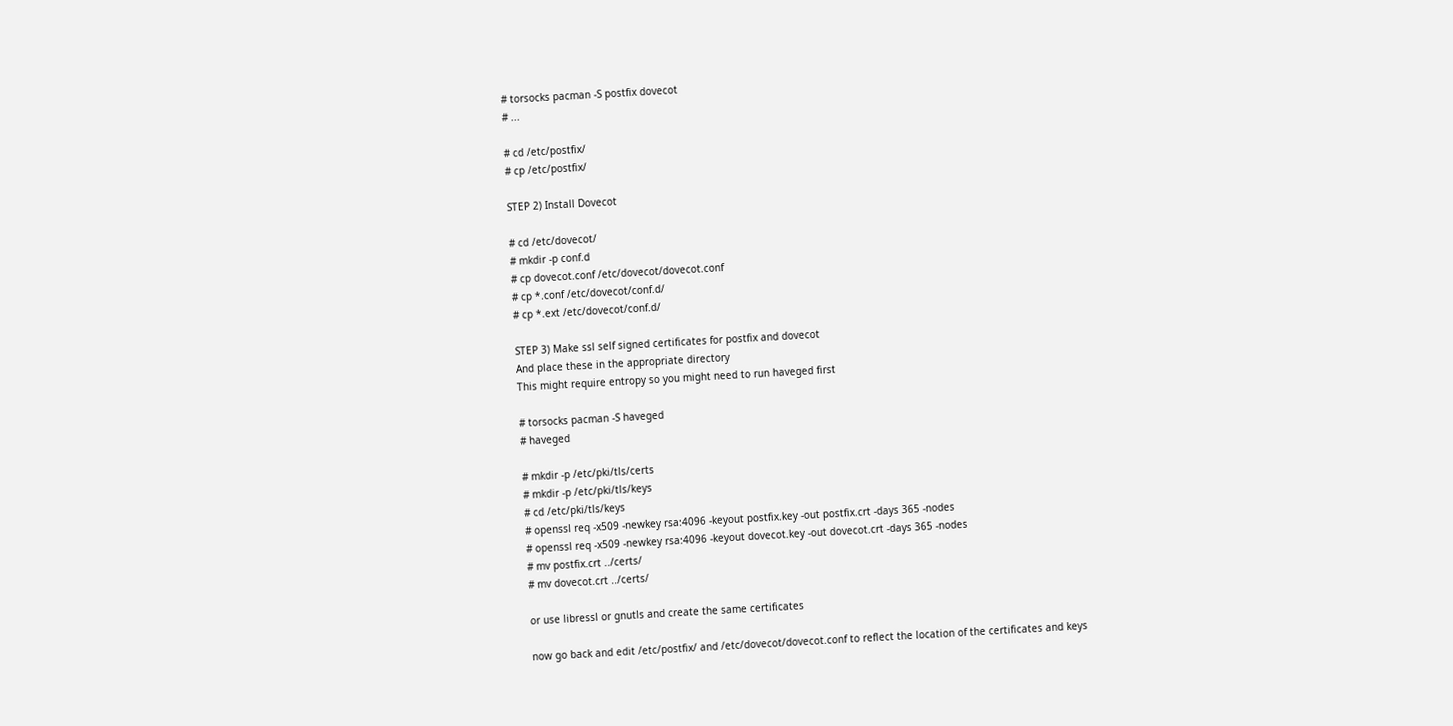# torsocks pacman -S postfix dovecot
# ...

# cd /etc/postfix/
# cp /etc/postfix/

STEP 2) Install Dovecot

# cd /etc/dovecot/
# mkdir -p conf.d
# cp dovecot.conf /etc/dovecot/dovecot.conf
# cp *.conf /etc/dovecot/conf.d/
# cp *.ext /etc/dovecot/conf.d/

STEP 3) Make ssl self signed certificates for postfix and dovecot
And place these in the appropriate directory
This might require entropy so you might need to run haveged first

# torsocks pacman -S haveged
# haveged

# mkdir -p /etc/pki/tls/certs
# mkdir -p /etc/pki/tls/keys
# cd /etc/pki/tls/keys
# openssl req -x509 -newkey rsa:4096 -keyout postfix.key -out postfix.crt -days 365 -nodes
# openssl req -x509 -newkey rsa:4096 -keyout dovecot.key -out dovecot.crt -days 365 -nodes
# mv postfix.crt ../certs/
# mv dovecot.crt ../certs/

or use libressl or gnutls and create the same certificates

now go back and edit /etc/postfix/ and /etc/dovecot/dovecot.conf to reflect the location of the certificates and keys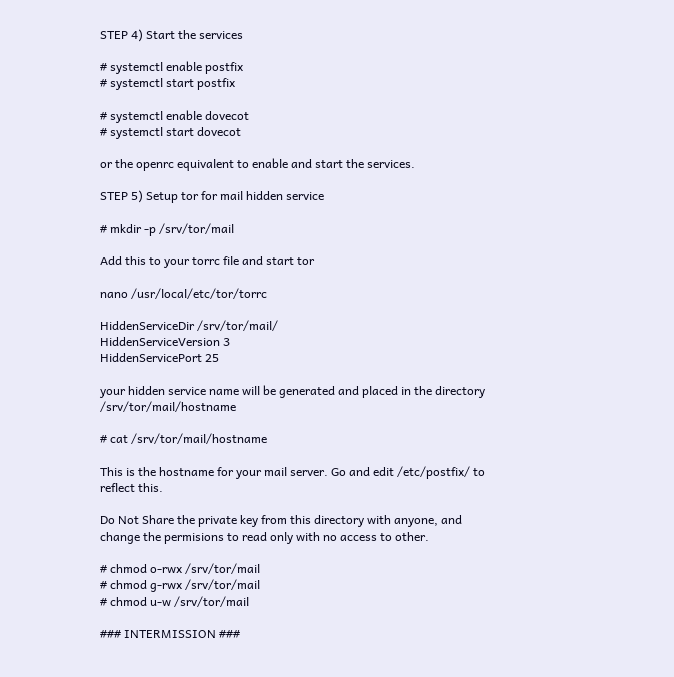STEP 4) Start the services

# systemctl enable postfix
# systemctl start postfix

# systemctl enable dovecot
# systemctl start dovecot

or the openrc equivalent to enable and start the services.

STEP 5) Setup tor for mail hidden service

# mkdir -p /srv/tor/mail

Add this to your torrc file and start tor

nano /usr/local/etc/tor/torrc

HiddenServiceDir /srv/tor/mail/
HiddenServiceVersion 3
HiddenServicePort 25

your hidden service name will be generated and placed in the directory /srv/tor/mail/hostname

# cat /srv/tor/mail/hostname

This is the hostname for your mail server. Go and edit /etc/postfix/ to reflect this.

Do Not Share the private key from this directory with anyone, and change the permisions to read only with no access to other.

# chmod o-rwx /srv/tor/mail
# chmod g-rwx /srv/tor/mail
# chmod u-w /srv/tor/mail

### INTERMISSION ###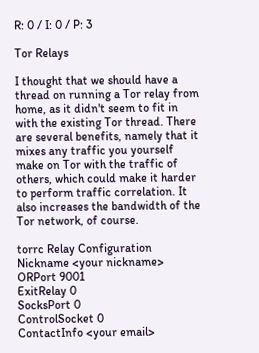R: 0 / I: 0 / P: 3

Tor Relays

I thought that we should have a thread on running a Tor relay from home, as it didn't seem to fit in with the existing Tor thread. There are several benefits, namely that it mixes any traffic you yourself make on Tor with the traffic of others, which could make it harder to perform traffic correlation. It also increases the bandwidth of the Tor network, of course.

torrc Relay Configuration
Nickname <your nickname>
ORPort 9001
ExitRelay 0
SocksPort 0
ControlSocket 0
ContactInfo <your email>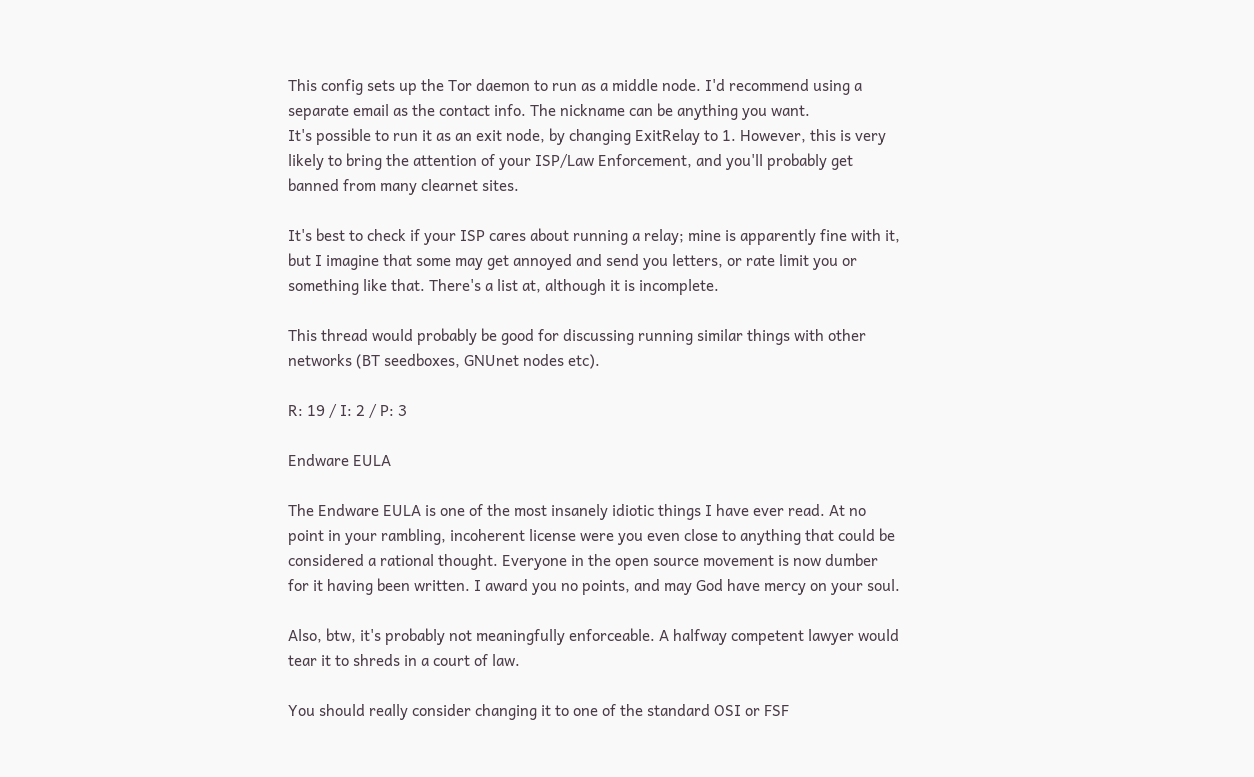This config sets up the Tor daemon to run as a middle node. I'd recommend using a separate email as the contact info. The nickname can be anything you want.
It's possible to run it as an exit node, by changing ExitRelay to 1. However, this is very likely to bring the attention of your ISP/Law Enforcement, and you'll probably get banned from many clearnet sites.

It's best to check if your ISP cares about running a relay; mine is apparently fine with it, but I imagine that some may get annoyed and send you letters, or rate limit you or something like that. There's a list at, although it is incomplete.

This thread would probably be good for discussing running similar things with other networks (BT seedboxes, GNUnet nodes etc).

R: 19 / I: 2 / P: 3

Endware EULA

The Endware EULA is one of the most insanely idiotic things I have ever read. At no point in your rambling, incoherent license were you even close to anything that could be considered a rational thought. Everyone in the open source movement is now dumber for it having been written. I award you no points, and may God have mercy on your soul.

Also, btw, it's probably not meaningfully enforceable. A halfway competent lawyer would tear it to shreds in a court of law.

You should really consider changing it to one of the standard OSI or FSF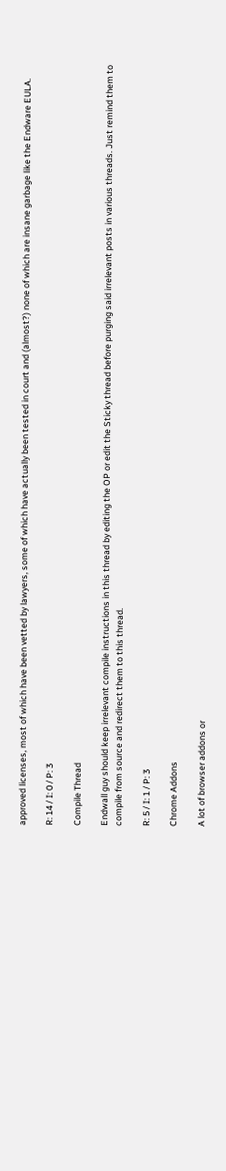approved licenses, most of which have been vetted by lawyers, some of which have actually been tested in court and (almost?) none of which are insane garbage like the Endware EULA.

R: 14 / I: 0 / P: 3

Compile Thread

Endwall guy should keep irrelevant compile instructions in this thread by editing the OP or edit the Sticky thread before purging said irrelevant posts in various threads. Just remind them to compile from source and redirect them to this thread.

R: 5 / I: 1 / P: 3

Chrome Addons

A lot of browser addons or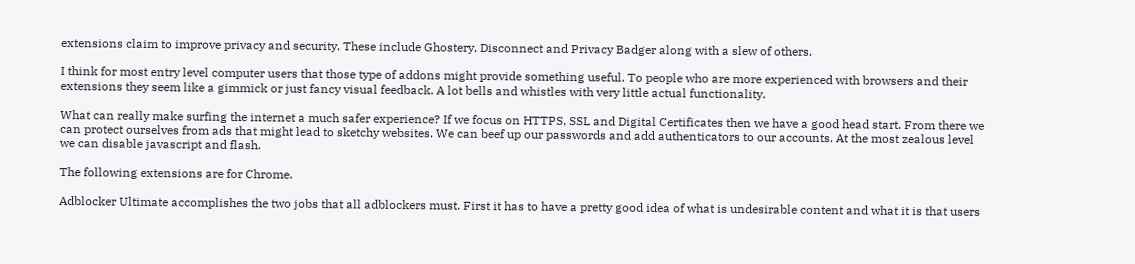extensions claim to improve privacy and security. These include Ghostery, Disconnect and Privacy Badger along with a slew of others.

I think for most entry level computer users that those type of addons might provide something useful. To people who are more experienced with browsers and their extensions they seem like a gimmick or just fancy visual feedback. A lot bells and whistles with very little actual functionality.

What can really make surfing the internet a much safer experience? If we focus on HTTPS, SSL and Digital Certificates then we have a good head start. From there we can protect ourselves from ads that might lead to sketchy websites. We can beef up our passwords and add authenticators to our accounts. At the most zealous level we can disable javascript and flash.

The following extensions are for Chrome.

Adblocker Ultimate accomplishes the two jobs that all adblockers must. First it has to have a pretty good idea of what is undesirable content and what it is that users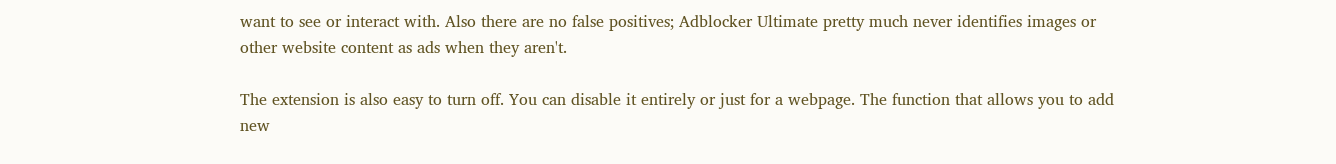want to see or interact with. Also there are no false positives; Adblocker Ultimate pretty much never identifies images or other website content as ads when they aren't.

The extension is also easy to turn off. You can disable it entirely or just for a webpage. The function that allows you to add new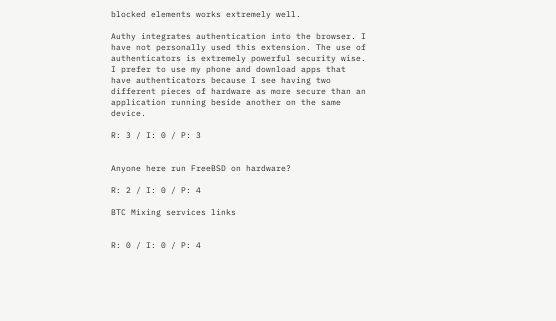blocked elements works extremely well.

Authy integrates authentication into the browser. I have not personally used this extension. The use of authenticators is extremely powerful security wise. I prefer to use my phone and download apps that have authenticators because I see having two different pieces of hardware as more secure than an application running beside another on the same device.

R: 3 / I: 0 / P: 3


Anyone here run FreeBSD on hardware?

R: 2 / I: 0 / P: 4

BTC Mixing services links


R: 0 / I: 0 / P: 4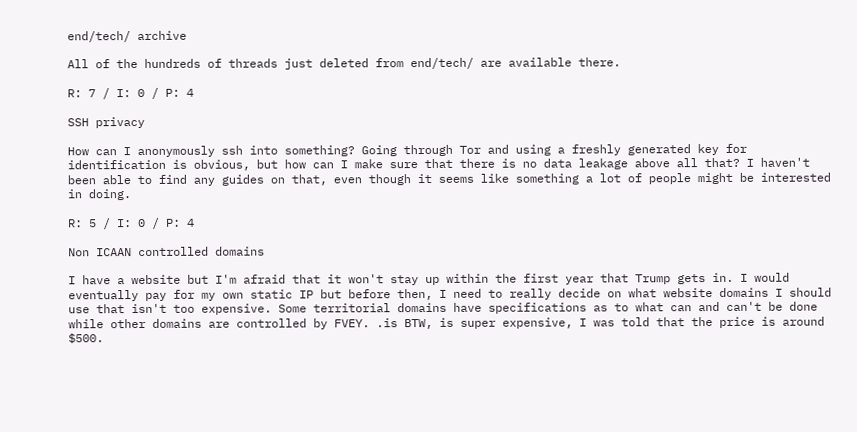end/tech/ archive

All of the hundreds of threads just deleted from end/tech/ are available there.

R: 7 / I: 0 / P: 4

SSH privacy

How can I anonymously ssh into something? Going through Tor and using a freshly generated key for identification is obvious, but how can I make sure that there is no data leakage above all that? I haven't been able to find any guides on that, even though it seems like something a lot of people might be interested in doing.

R: 5 / I: 0 / P: 4

Non ICAAN controlled domains

I have a website but I'm afraid that it won't stay up within the first year that Trump gets in. I would eventually pay for my own static IP but before then, I need to really decide on what website domains I should use that isn't too expensive. Some territorial domains have specifications as to what can and can't be done while other domains are controlled by FVEY. .is BTW, is super expensive, I was told that the price is around $500.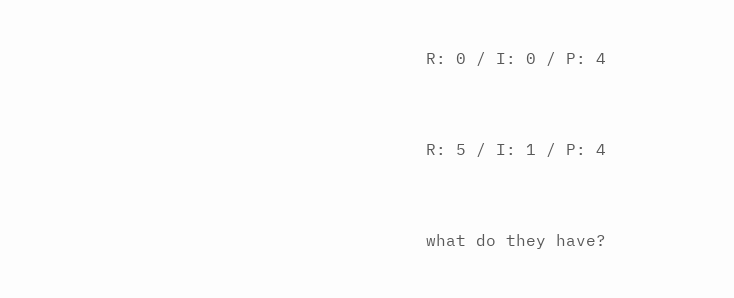R: 0 / I: 0 / P: 4


R: 5 / I: 1 / P: 4


what do they have?